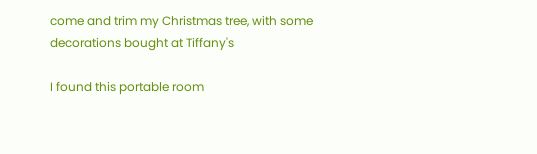come and trim my Christmas tree, with some decorations bought at Tiffany's

I found this portable room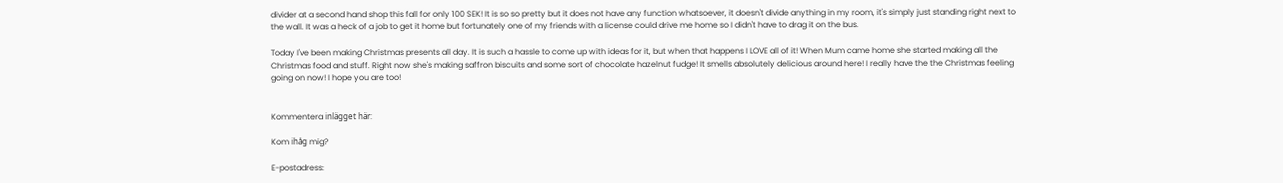divider at a second hand shop this fall for only 100 SEK! It is so so pretty but it does not have any function whatsoever, it doesn't divide anything in my room, it's simply just standing right next to the wall. It was a heck of a job to get it home but fortunately one of my friends with a license could drive me home so I didn't have to drag it on the bus.

Today I've been making Christmas presents all day. It is such a hassle to come up with ideas for it, but when that happens I LOVE all of it! When Mum came home she started making all the Christmas food and stuff. Right now she's making saffron biscuits and some sort of chocolate hazelnut fudge! It smells absolutely delicious around here! I really have the the Christmas feeling going on now! I hope you are too!


Kommentera inlägget här:

Kom ihåg mig?

E-postadress: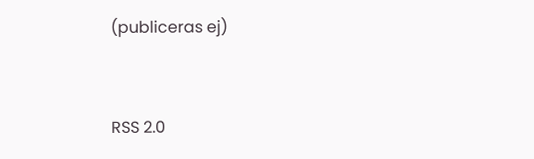(publiceras ej)



RSS 2.0